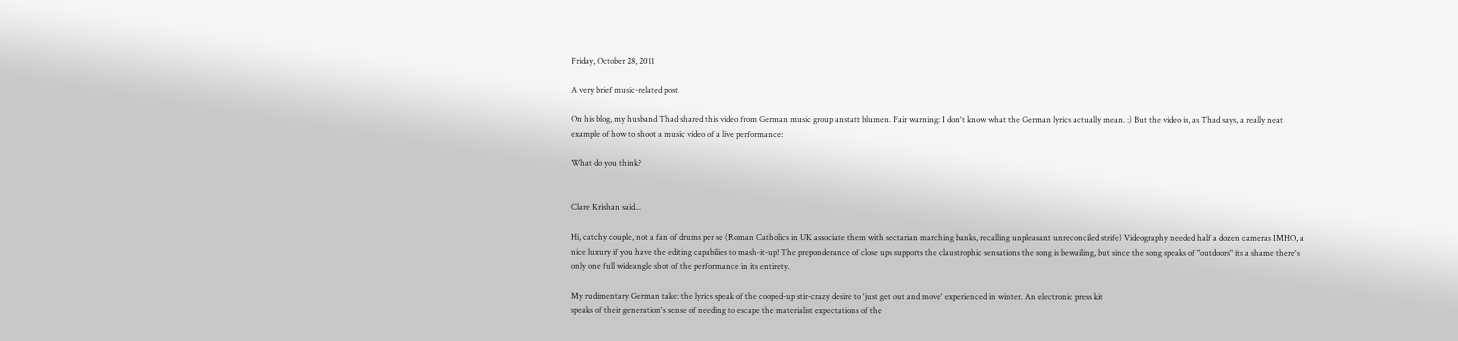Friday, October 28, 2011

A very brief music-related post

On his blog, my husband Thad shared this video from German music group anstatt blumen. Fair warning: I don't know what the German lyrics actually mean. :) But the video is, as Thad says, a really neat example of how to shoot a music video of a live performance:

What do you think?


Clare Krishan said...

Hi, catchy couple, not a fan of drums per se (Roman Catholics in UK associate them with sectarian marching banks, recalling unpleasant unreconciled strife) Videography needed half a dozen cameras IMHO, a nice luxury if you have the editing capabilies to mash-it-up! The preponderance of close ups supports the claustrophic sensations the song is bewailing, but since the song speaks of "outdoors" its a shame there's only one full wideangle shot of the performance in its entirety.

My rudimentary German take: the lyrics speak of the cooped-up stir-crazy desire to 'just get out and move' experienced in winter. An electronic press kit
speaks of their generation's sense of needing to escape the materialist expectations of the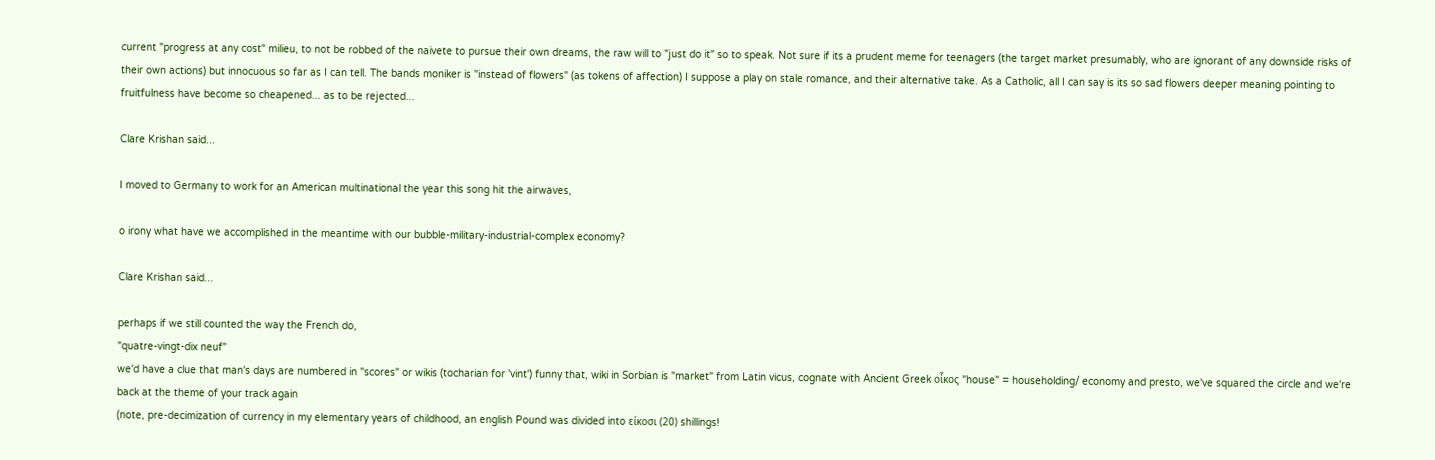current "progress at any cost" milieu, to not be robbed of the naivete to pursue their own dreams, the raw will to "just do it" so to speak. Not sure if its a prudent meme for teenagers (the target market presumably, who are ignorant of any downside risks of their own actions) but innocuous so far as I can tell. The bands moniker is "instead of flowers" (as tokens of affection) I suppose a play on stale romance, and their alternative take. As a Catholic, all I can say is its so sad flowers deeper meaning pointing to fruitfulness have become so cheapened... as to be rejected...

Clare Krishan said...

I moved to Germany to work for an American multinational the year this song hit the airwaves,

o irony what have we accomplished in the meantime with our bubble-military-industrial-complex economy?

Clare Krishan said...

perhaps if we still counted the way the French do,
"quatre-vingt-dix neuf"
we'd have a clue that man's days are numbered in "scores" or wikis (tocharian for 'vint') funny that, wiki in Sorbian is "market" from Latin vicus, cognate with Ancient Greek οἶκος "house" = householding/ economy and presto, we've squared the circle and we're back at the theme of your track again
(note, pre-decimization of currency in my elementary years of childhood, an english Pound was divided into είκοσι (20) shillings!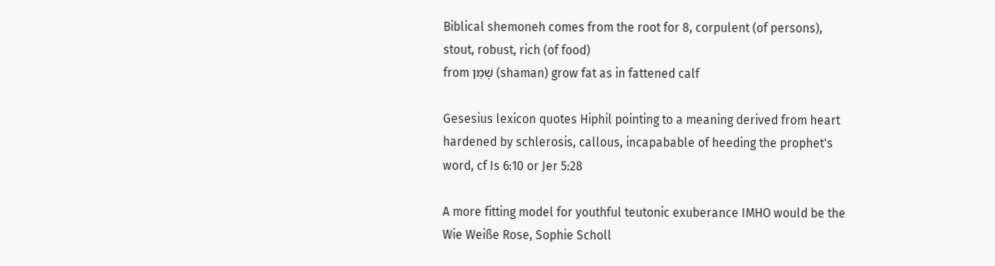Biblical shemoneh comes from the root for 8, corpulent (of persons), stout, robust, rich (of food)
from שָׁמַן (shaman) grow fat as in fattened calf

Gesesius lexicon quotes Hiphil pointing to a meaning derived from heart hardened by schlerosis, callous, incapabable of heeding the prophet's word, cf Is 6:10 or Jer 5:28

A more fitting model for youthful teutonic exuberance IMHO would be the Wie Weiße Rose, Sophie Scholl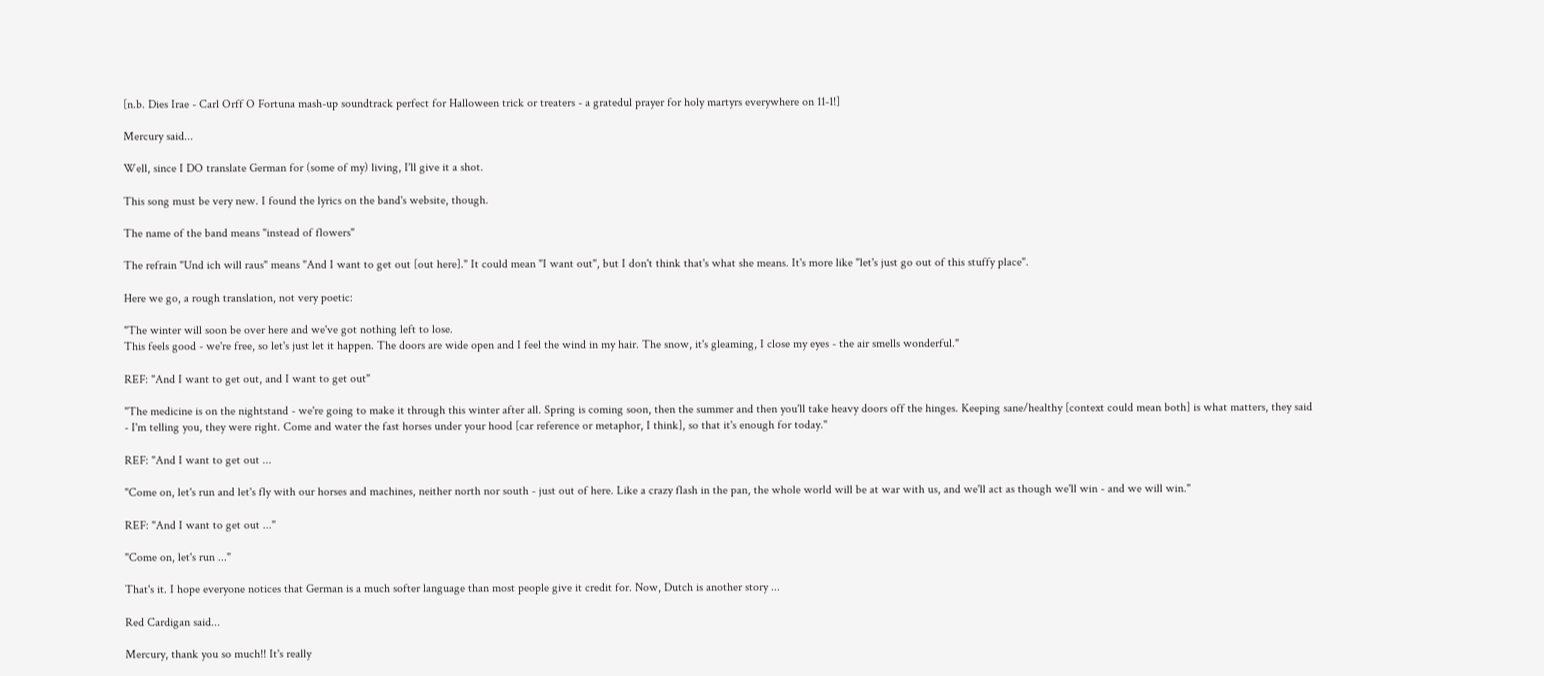[n.b. Dies Irae - Carl Orff O Fortuna mash-up soundtrack perfect for Halloween trick or treaters - a gratedul prayer for holy martyrs everywhere on 11-1!]

Mercury said...

Well, since I DO translate German for (some of my) living, I'll give it a shot.

This song must be very new. I found the lyrics on the band's website, though.

The name of the band means "instead of flowers"

The refrain "Und ich will raus" means "And I want to get out [out here]." It could mean "I want out", but I don't think that's what she means. It's more like "let's just go out of this stuffy place".

Here we go, a rough translation, not very poetic:

"The winter will soon be over here and we've got nothing left to lose.
This feels good - we're free, so let's just let it happen. The doors are wide open and I feel the wind in my hair. The snow, it's gleaming, I close my eyes - the air smells wonderful."

REF: "And I want to get out, and I want to get out"

"The medicine is on the nightstand - we're going to make it through this winter after all. Spring is coming soon, then the summer and then you'll take heavy doors off the hinges. Keeping sane/healthy [context could mean both] is what matters, they said - I'm telling you, they were right. Come and water the fast horses under your hood [car reference or metaphor, I think], so that it's enough for today."

REF: "And I want to get out ...

"Come on, let's run and let's fly with our horses and machines, neither north nor south - just out of here. Like a crazy flash in the pan, the whole world will be at war with us, and we'll act as though we'll win - and we will win."

REF: "And I want to get out ..."

"Come on, let's run ..."

That's it. I hope everyone notices that German is a much softer language than most people give it credit for. Now, Dutch is another story ...

Red Cardigan said...

Mercury, thank you so much!! It's really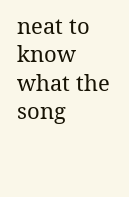neat to know what the song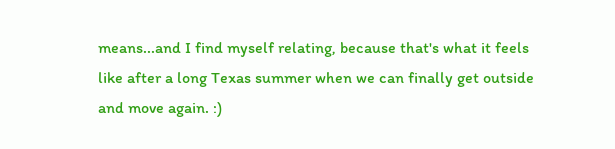means...and I find myself relating, because that's what it feels like after a long Texas summer when we can finally get outside and move again. :)